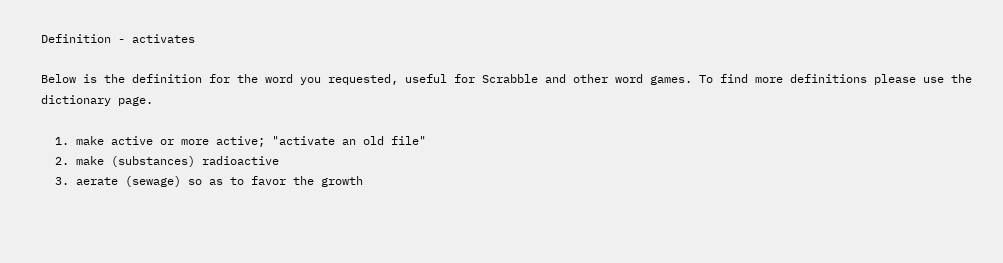Definition - activates

Below is the definition for the word you requested, useful for Scrabble and other word games. To find more definitions please use the dictionary page.

  1. make active or more active; "activate an old file"
  2. make (substances) radioactive
  3. aerate (sewage) so as to favor the growth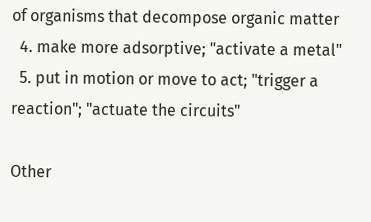of organisms that decompose organic matter
  4. make more adsorptive; "activate a metal"
  5. put in motion or move to act; "trigger a reaction"; "actuate the circuits"

Other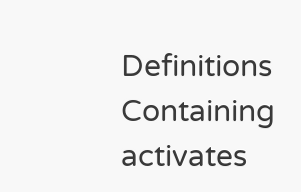Definitions Containing activates